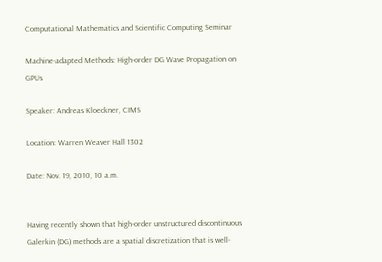Computational Mathematics and Scientific Computing Seminar

Machine-adapted Methods: High-order DG Wave Propagation on GPUs

Speaker: Andreas Kloeckner, CIMS

Location: Warren Weaver Hall 1302

Date: Nov. 19, 2010, 10 a.m.


Having recently shown that high-order unstructured discontinuous Galerkin (DG) methods are a spatial discretization that is well-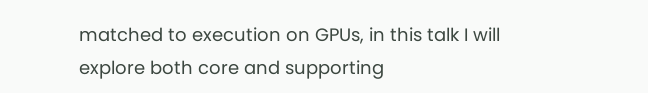matched to execution on GPUs, in this talk I will explore both core and supporting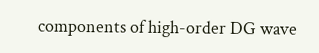components of high-order DG wave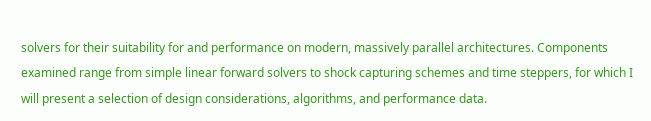solvers for their suitability for and performance on modern, massively parallel architectures. Components examined range from simple linear forward solvers to shock capturing schemes and time steppers, for which I will present a selection of design considerations, algorithms, and performance data.